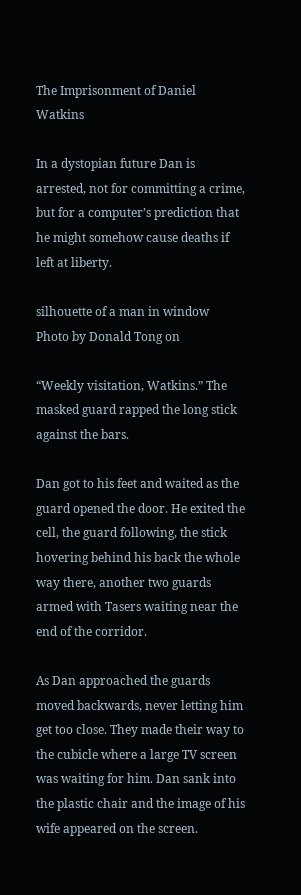The Imprisonment of Daniel Watkins

In a dystopian future Dan is arrested, not for committing a crime, but for a computer’s prediction that he might somehow cause deaths if left at liberty.

silhouette of a man in window
Photo by Donald Tong on

“Weekly visitation, Watkins.” The masked guard rapped the long stick against the bars.

Dan got to his feet and waited as the guard opened the door. He exited the cell, the guard following, the stick hovering behind his back the whole way there, another two guards armed with Tasers waiting near the end of the corridor.

As Dan approached the guards moved backwards, never letting him get too close. They made their way to the cubicle where a large TV screen was waiting for him. Dan sank into the plastic chair and the image of his wife appeared on the screen.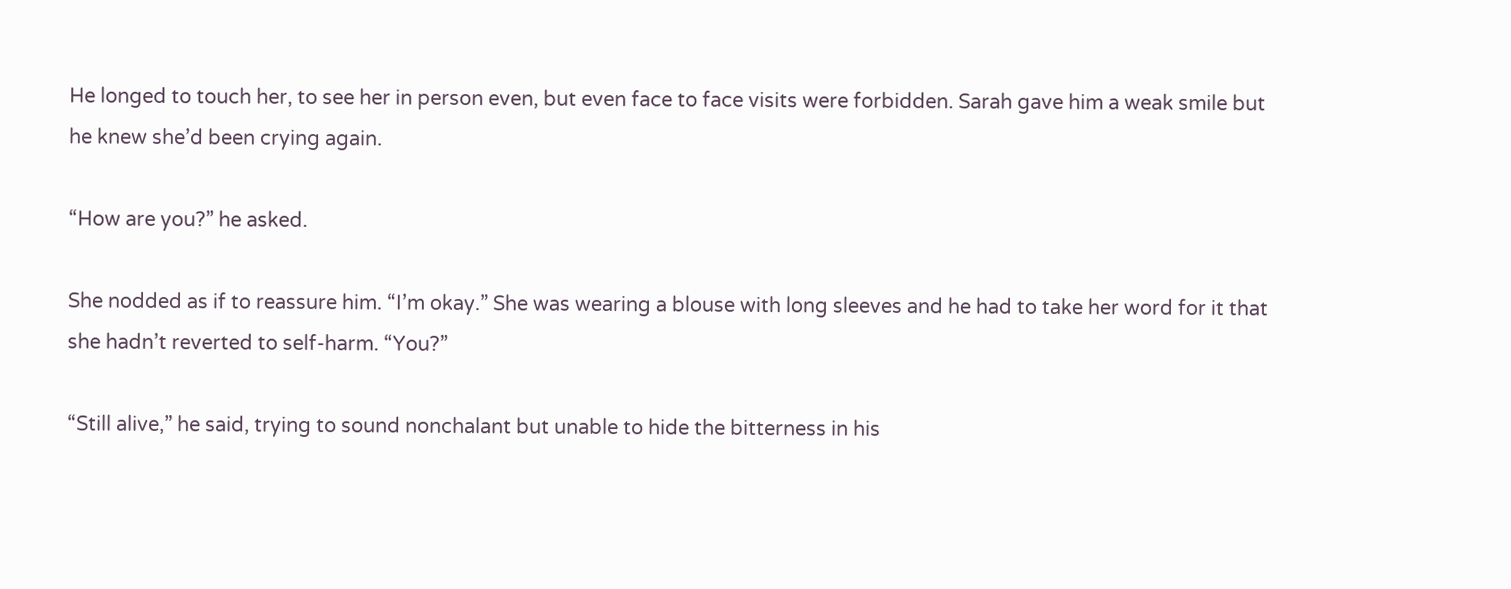He longed to touch her, to see her in person even, but even face to face visits were forbidden. Sarah gave him a weak smile but he knew she’d been crying again.

“How are you?” he asked.

She nodded as if to reassure him. “I’m okay.” She was wearing a blouse with long sleeves and he had to take her word for it that she hadn’t reverted to self-harm. “You?”

“Still alive,” he said, trying to sound nonchalant but unable to hide the bitterness in his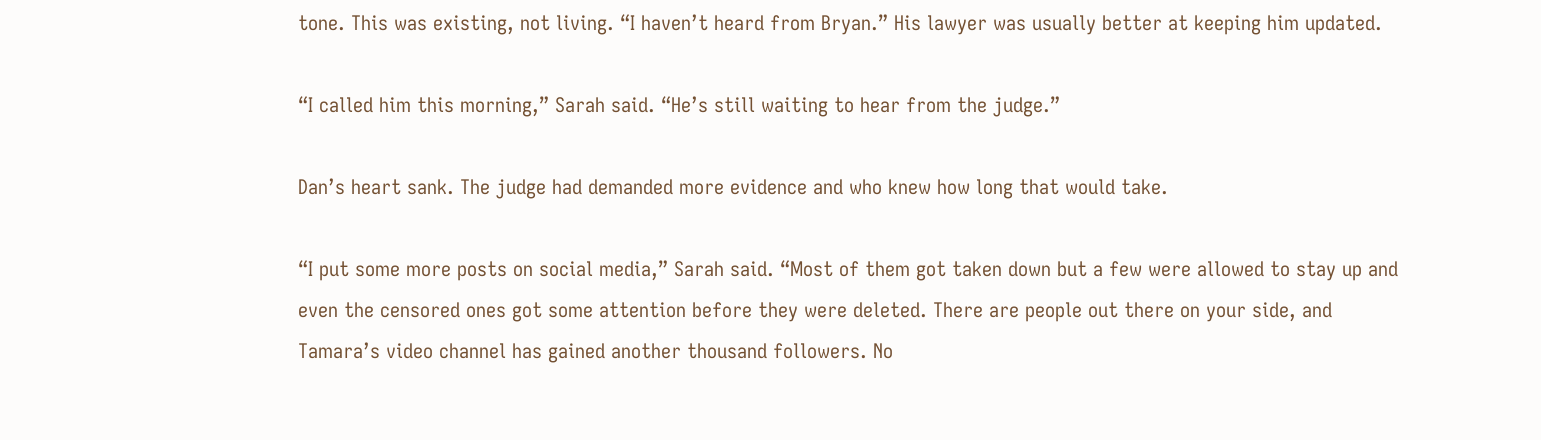tone. This was existing, not living. “I haven’t heard from Bryan.” His lawyer was usually better at keeping him updated.

“I called him this morning,” Sarah said. “He’s still waiting to hear from the judge.”

Dan’s heart sank. The judge had demanded more evidence and who knew how long that would take.

“I put some more posts on social media,” Sarah said. “Most of them got taken down but a few were allowed to stay up and even the censored ones got some attention before they were deleted. There are people out there on your side, and Tamara’s video channel has gained another thousand followers. No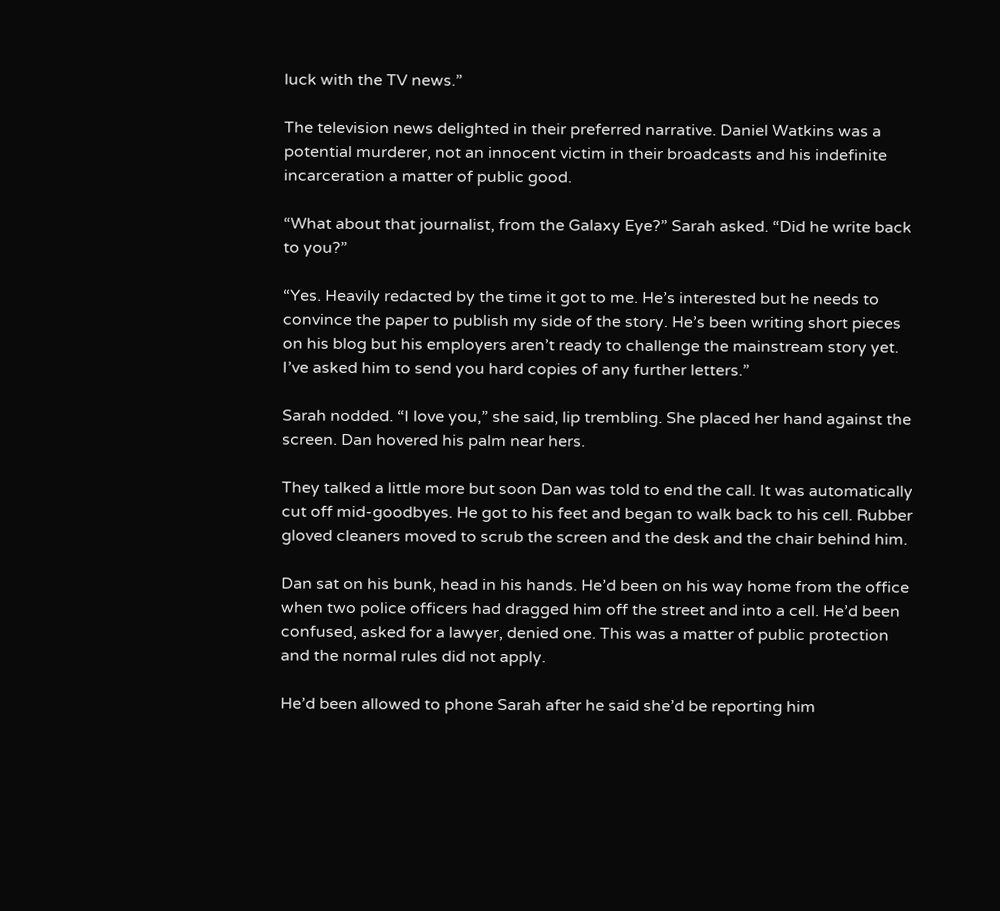luck with the TV news.”

The television news delighted in their preferred narrative. Daniel Watkins was a potential murderer, not an innocent victim in their broadcasts and his indefinite incarceration a matter of public good.

“What about that journalist, from the Galaxy Eye?” Sarah asked. “Did he write back to you?”

“Yes. Heavily redacted by the time it got to me. He’s interested but he needs to convince the paper to publish my side of the story. He’s been writing short pieces on his blog but his employers aren’t ready to challenge the mainstream story yet. I’ve asked him to send you hard copies of any further letters.”

Sarah nodded. “I love you,” she said, lip trembling. She placed her hand against the screen. Dan hovered his palm near hers.

They talked a little more but soon Dan was told to end the call. It was automatically cut off mid-goodbyes. He got to his feet and began to walk back to his cell. Rubber gloved cleaners moved to scrub the screen and the desk and the chair behind him.

Dan sat on his bunk, head in his hands. He’d been on his way home from the office when two police officers had dragged him off the street and into a cell. He’d been confused, asked for a lawyer, denied one. This was a matter of public protection and the normal rules did not apply.

He’d been allowed to phone Sarah after he said she’d be reporting him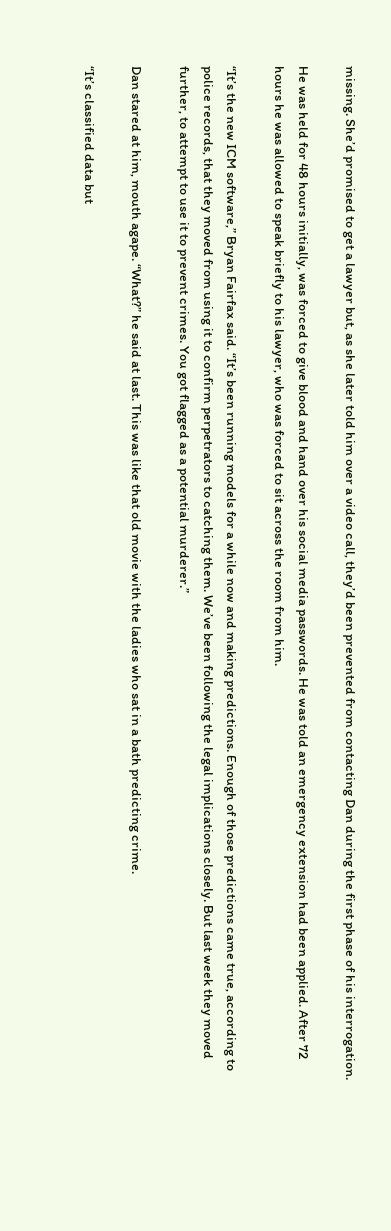missing. She’d promised to get a lawyer but, as she later told him over a video call, they’d been prevented from contacting Dan during the first phase of his interrogation.

He was held for 48 hours initially, was forced to give blood and hand over his social media passwords. He was told an emergency extension had been applied. After 72 hours he was allowed to speak briefly to his lawyer, who was forced to sit across the room from him.

“It’s the new ICM software,” Bryan Fairfax said. “It’s been running models for a while now and making predictions. Enough of those predictions came true, according to police records, that they moved from using it to confirm perpetrators to catching them. We’ve been following the legal implications closely. But last week they moved further, to attempt to use it to prevent crimes. You got flagged as a potential murderer.”

Dan stared at him, mouth agape. “What?” he said at last. This was like that old movie with the ladies who sat in a bath predicting crime.

“It’s classified data but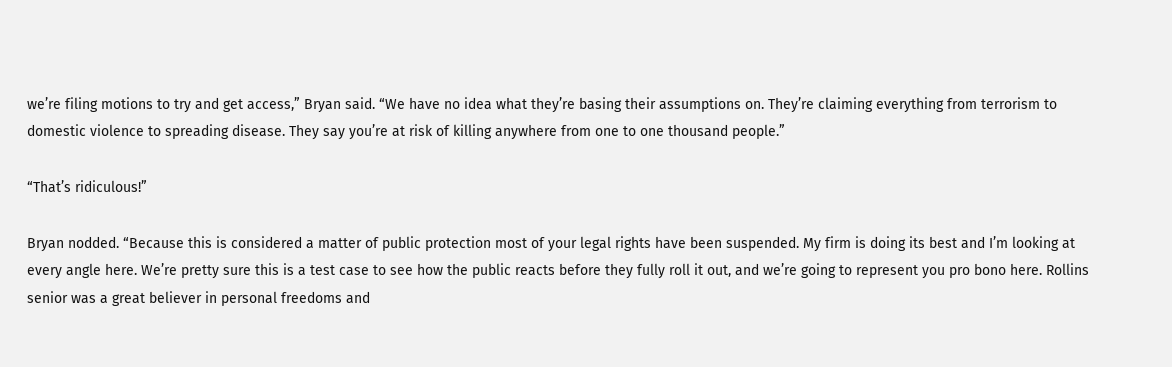we’re filing motions to try and get access,” Bryan said. “We have no idea what they’re basing their assumptions on. They’re claiming everything from terrorism to domestic violence to spreading disease. They say you’re at risk of killing anywhere from one to one thousand people.”

“That’s ridiculous!”

Bryan nodded. “Because this is considered a matter of public protection most of your legal rights have been suspended. My firm is doing its best and I’m looking at every angle here. We’re pretty sure this is a test case to see how the public reacts before they fully roll it out, and we’re going to represent you pro bono here. Rollins senior was a great believer in personal freedoms and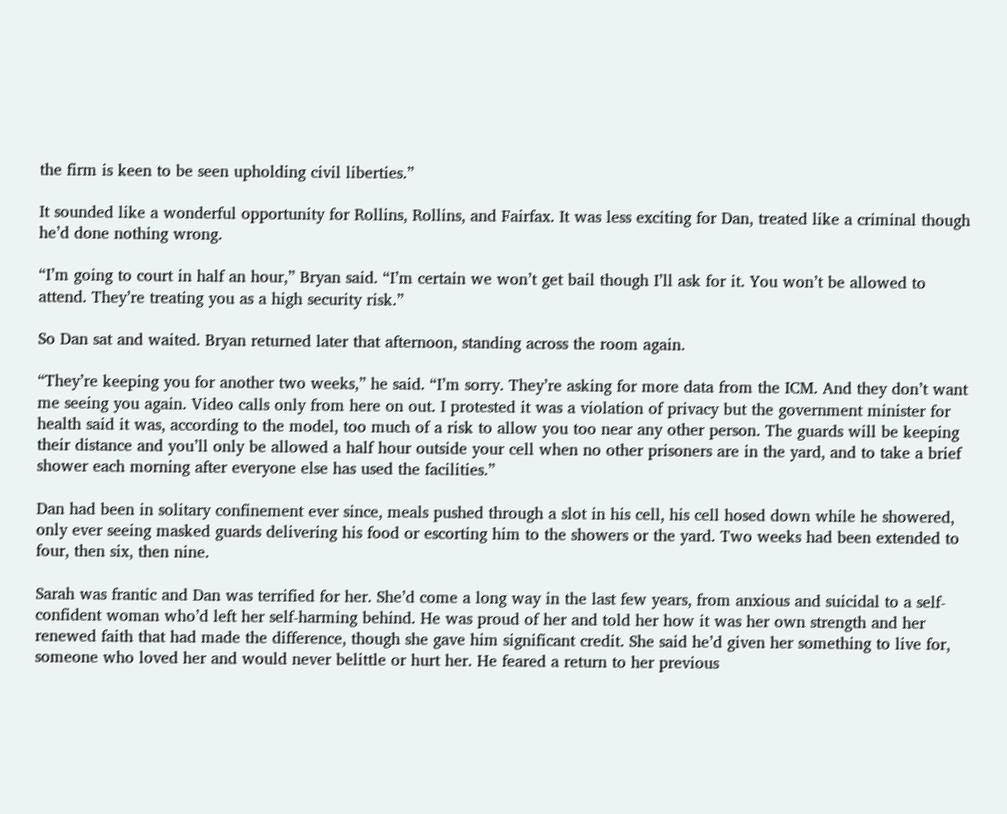the firm is keen to be seen upholding civil liberties.”

It sounded like a wonderful opportunity for Rollins, Rollins, and Fairfax. It was less exciting for Dan, treated like a criminal though he’d done nothing wrong.

“I’m going to court in half an hour,” Bryan said. “I’m certain we won’t get bail though I’ll ask for it. You won’t be allowed to attend. They’re treating you as a high security risk.”

So Dan sat and waited. Bryan returned later that afternoon, standing across the room again.

“They’re keeping you for another two weeks,” he said. “I’m sorry. They’re asking for more data from the ICM. And they don’t want me seeing you again. Video calls only from here on out. I protested it was a violation of privacy but the government minister for health said it was, according to the model, too much of a risk to allow you too near any other person. The guards will be keeping their distance and you’ll only be allowed a half hour outside your cell when no other prisoners are in the yard, and to take a brief shower each morning after everyone else has used the facilities.”

Dan had been in solitary confinement ever since, meals pushed through a slot in his cell, his cell hosed down while he showered, only ever seeing masked guards delivering his food or escorting him to the showers or the yard. Two weeks had been extended to four, then six, then nine.

Sarah was frantic and Dan was terrified for her. She’d come a long way in the last few years, from anxious and suicidal to a self-confident woman who’d left her self-harming behind. He was proud of her and told her how it was her own strength and her renewed faith that had made the difference, though she gave him significant credit. She said he’d given her something to live for, someone who loved her and would never belittle or hurt her. He feared a return to her previous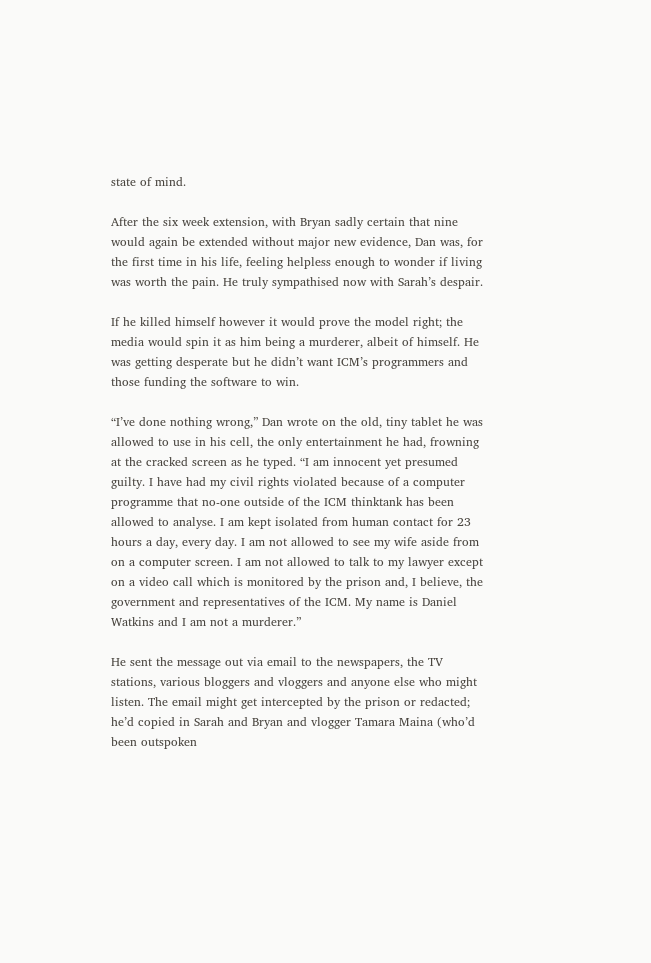state of mind.

After the six week extension, with Bryan sadly certain that nine would again be extended without major new evidence, Dan was, for the first time in his life, feeling helpless enough to wonder if living was worth the pain. He truly sympathised now with Sarah’s despair.

If he killed himself however it would prove the model right; the media would spin it as him being a murderer, albeit of himself. He was getting desperate but he didn’t want ICM’s programmers and those funding the software to win.

“I’ve done nothing wrong,” Dan wrote on the old, tiny tablet he was allowed to use in his cell, the only entertainment he had, frowning at the cracked screen as he typed. “I am innocent yet presumed guilty. I have had my civil rights violated because of a computer programme that no-one outside of the ICM thinktank has been allowed to analyse. I am kept isolated from human contact for 23 hours a day, every day. I am not allowed to see my wife aside from on a computer screen. I am not allowed to talk to my lawyer except on a video call which is monitored by the prison and, I believe, the government and representatives of the ICM. My name is Daniel Watkins and I am not a murderer.”

He sent the message out via email to the newspapers, the TV stations, various bloggers and vloggers and anyone else who might listen. The email might get intercepted by the prison or redacted; he’d copied in Sarah and Bryan and vlogger Tamara Maina (who’d been outspoken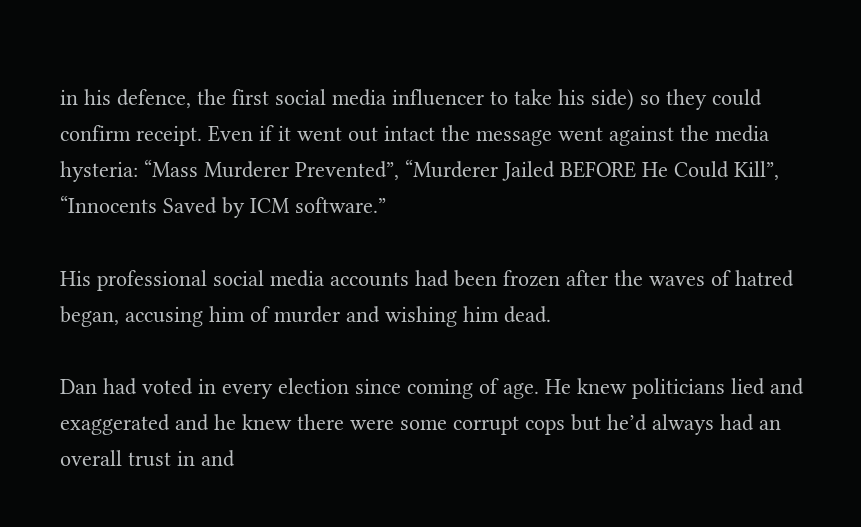in his defence, the first social media influencer to take his side) so they could confirm receipt. Even if it went out intact the message went against the media hysteria: “Mass Murderer Prevented”, “Murderer Jailed BEFORE He Could Kill”, “Innocents Saved by ICM software.”

His professional social media accounts had been frozen after the waves of hatred began, accusing him of murder and wishing him dead.

Dan had voted in every election since coming of age. He knew politicians lied and exaggerated and he knew there were some corrupt cops but he’d always had an overall trust in and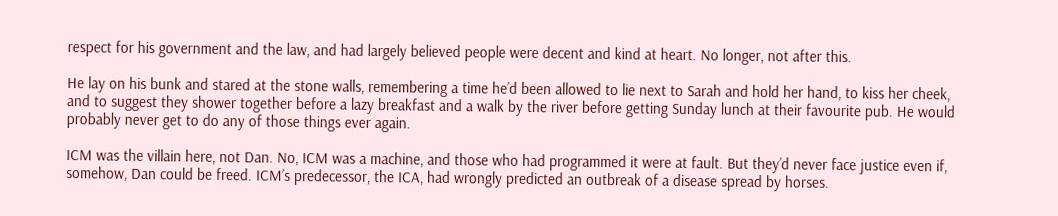respect for his government and the law, and had largely believed people were decent and kind at heart. No longer, not after this.

He lay on his bunk and stared at the stone walls, remembering a time he’d been allowed to lie next to Sarah and hold her hand, to kiss her cheek, and to suggest they shower together before a lazy breakfast and a walk by the river before getting Sunday lunch at their favourite pub. He would probably never get to do any of those things ever again.

ICM was the villain here, not Dan. No, ICM was a machine, and those who had programmed it were at fault. But they’d never face justice even if, somehow, Dan could be freed. ICM’s predecessor, the ICA, had wrongly predicted an outbreak of a disease spread by horses.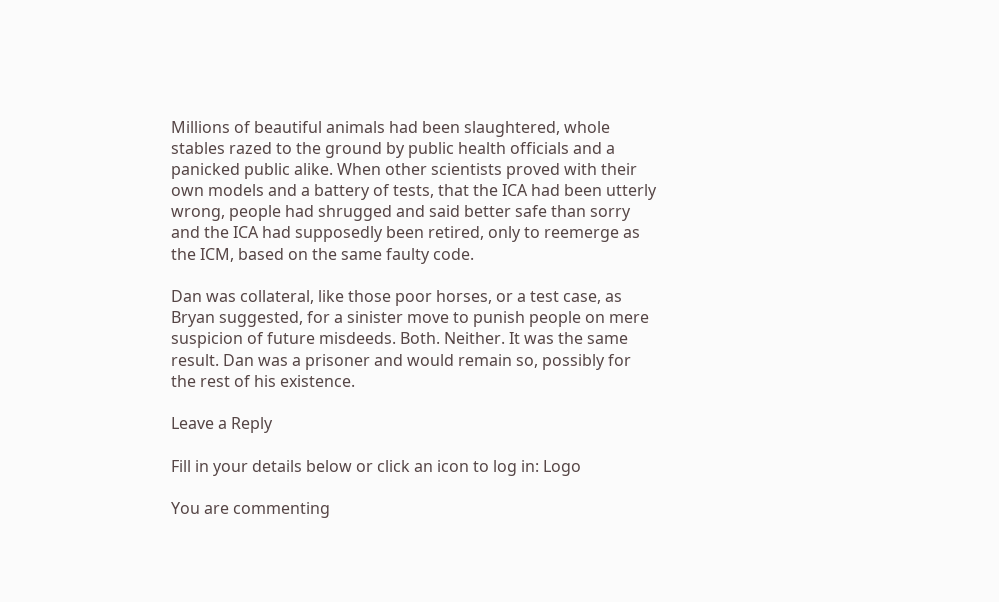Millions of beautiful animals had been slaughtered, whole stables razed to the ground by public health officials and a panicked public alike. When other scientists proved with their own models and a battery of tests, that the ICA had been utterly wrong, people had shrugged and said better safe than sorry and the ICA had supposedly been retired, only to reemerge as the ICM, based on the same faulty code.

Dan was collateral, like those poor horses, or a test case, as Bryan suggested, for a sinister move to punish people on mere suspicion of future misdeeds. Both. Neither. It was the same result. Dan was a prisoner and would remain so, possibly for the rest of his existence.

Leave a Reply

Fill in your details below or click an icon to log in: Logo

You are commenting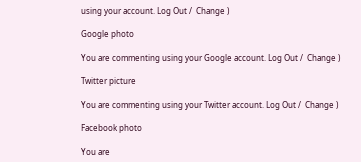using your account. Log Out /  Change )

Google photo

You are commenting using your Google account. Log Out /  Change )

Twitter picture

You are commenting using your Twitter account. Log Out /  Change )

Facebook photo

You are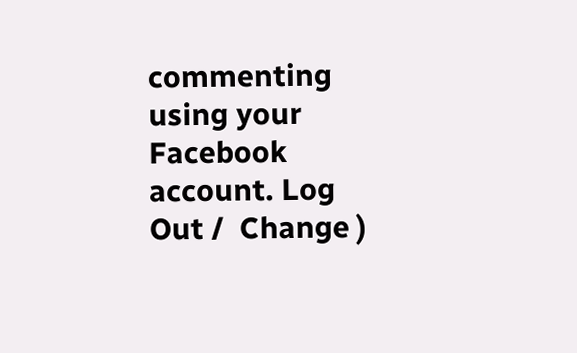commenting using your Facebook account. Log Out /  Change )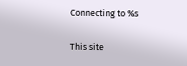Connecting to %s

This site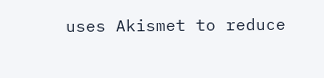uses Akismet to reduce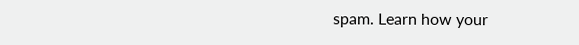spam. Learn how your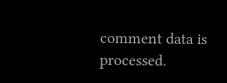comment data is processed.